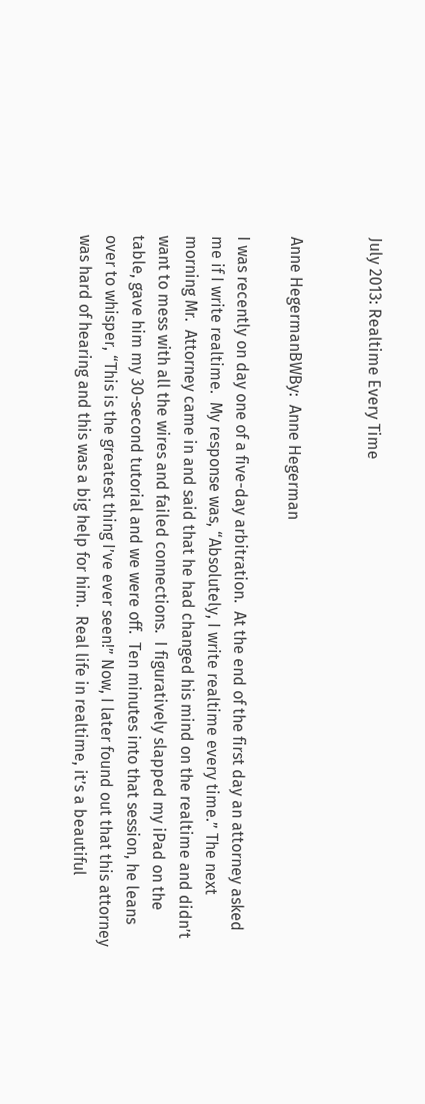July 2013: Realtime Every Time


Anne HegermanBWBy:  Anne Hegerman

I was recently on day one of a five-day arbitration.  At the end of the first day an attorney asked me if I write realtime.  My response was, “Absolutely, I write realtime every time.” The next morning Mr.  Attorney came in and said that he had changed his mind on the realtime and didn’t want to mess with all the wires and failed connections.  I figuratively slapped my iPad on the table, gave him my 30-second tutorial and we were off.  Ten minutes into that session, he leans over to whisper, “This is the greatest thing I’ve ever seen!” Now, I later found out that this attorney was hard of hearing and this was a big help for him.  Real life in realtime, it’s a beautiful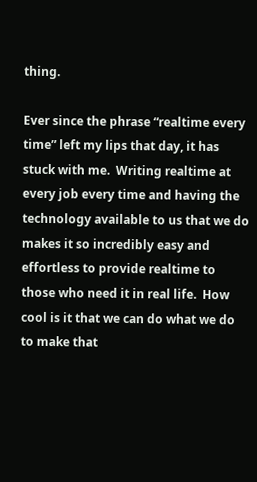thing.

Ever since the phrase “realtime every time” left my lips that day, it has stuck with me.  Writing realtime at every job every time and having the technology available to us that we do makes it so incredibly easy and effortless to provide realtime to those who need it in real life.  How cool is it that we can do what we do to make that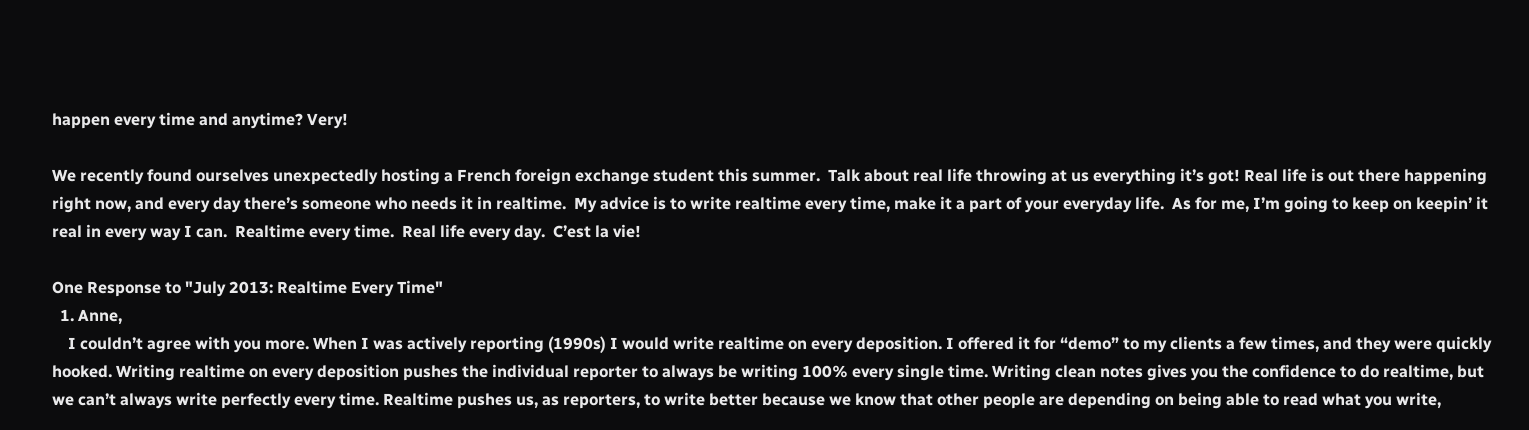happen every time and anytime? Very!

We recently found ourselves unexpectedly hosting a French foreign exchange student this summer.  Talk about real life throwing at us everything it’s got! Real life is out there happening right now, and every day there’s someone who needs it in realtime.  My advice is to write realtime every time, make it a part of your everyday life.  As for me, I’m going to keep on keepin’ it real in every way I can.  Realtime every time.  Real life every day.  C’est la vie!

One Response to "July 2013: Realtime Every Time"
  1. Anne,
    I couldn’t agree with you more. When I was actively reporting (1990s) I would write realtime on every deposition. I offered it for “demo” to my clients a few times, and they were quickly hooked. Writing realtime on every deposition pushes the individual reporter to always be writing 100% every single time. Writing clean notes gives you the confidence to do realtime, but we can’t always write perfectly every time. Realtime pushes us, as reporters, to write better because we know that other people are depending on being able to read what you write,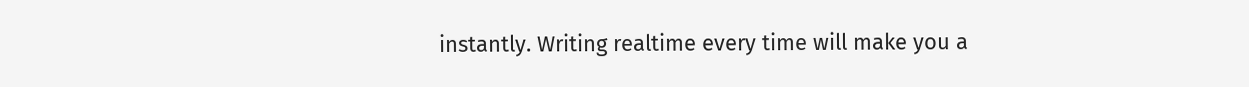instantly. Writing realtime every time will make you a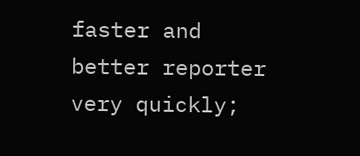faster and better reporter very quickly;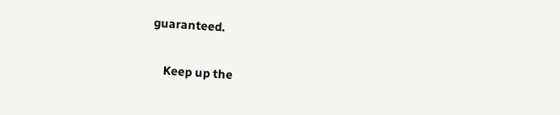guaranteed.

    Keep up the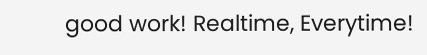good work! Realtime, Everytime!